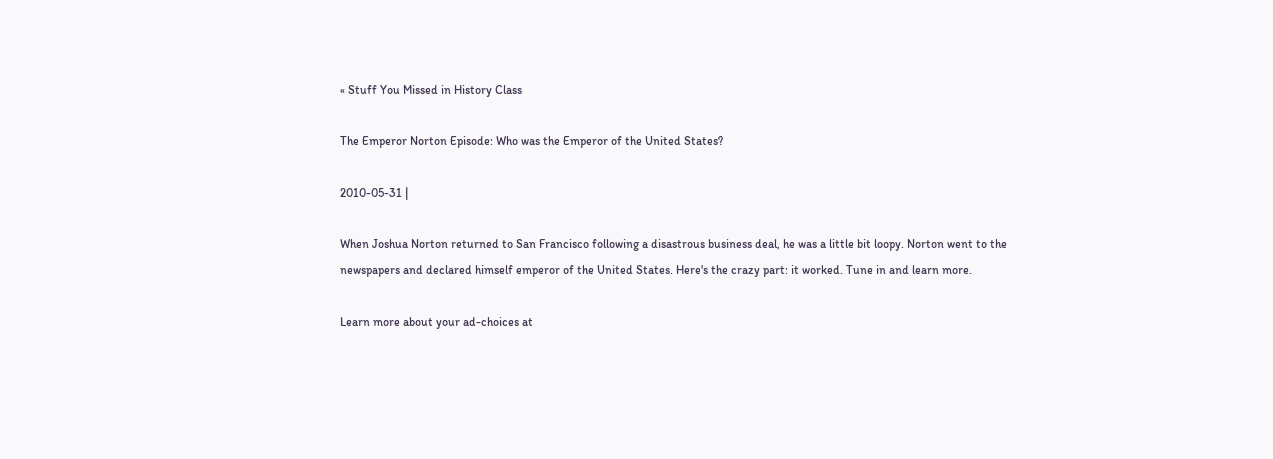« Stuff You Missed in History Class

The Emperor Norton Episode: Who was the Emperor of the United States?

2010-05-31 |

When Joshua Norton returned to San Francisco following a disastrous business deal, he was a little bit loopy. Norton went to the newspapers and declared himself emperor of the United States. Here's the crazy part: it worked. Tune in and learn more.

Learn more about your ad-choices at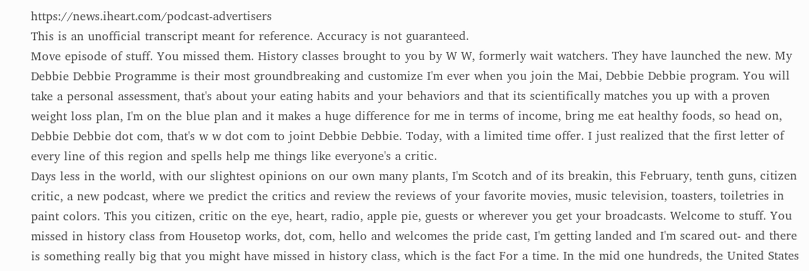https://news.iheart.com/podcast-advertisers
This is an unofficial transcript meant for reference. Accuracy is not guaranteed.
Move episode of stuff. You missed them. History classes brought to you by W W, formerly wait watchers. They have launched the new. My Debbie Debbie Programme is their most groundbreaking and customize I'm ever when you join the Mai, Debbie Debbie program. You will take a personal assessment, that's about your eating habits and your behaviors and that its scientifically matches you up with a proven weight loss plan, I'm on the blue plan and it makes a huge difference for me in terms of income, bring me eat healthy foods, so head on, Debbie Debbie dot com, that's w w dot com to joint Debbie Debbie. Today, with a limited time offer. I just realized that the first letter of every line of this region and spells help me things like everyone's a critic.
Days less in the world, with our slightest opinions on our own many plants, I'm Scotch and of its breakin, this February, tenth guns, citizen critic, a new podcast, where we predict the critics and review the reviews of your favorite movies, music television, toasters, toiletries in paint colors. This you citizen, critic on the eye, heart, radio, apple pie, guests or wherever you get your broadcasts. Welcome to stuff. You missed in history class from Housetop works, dot, com, hello and welcomes the pride cast, I'm getting landed and I'm scared out- and there is something really big that you might have missed in history class, which is the fact For a time. In the mid one hundreds, the United States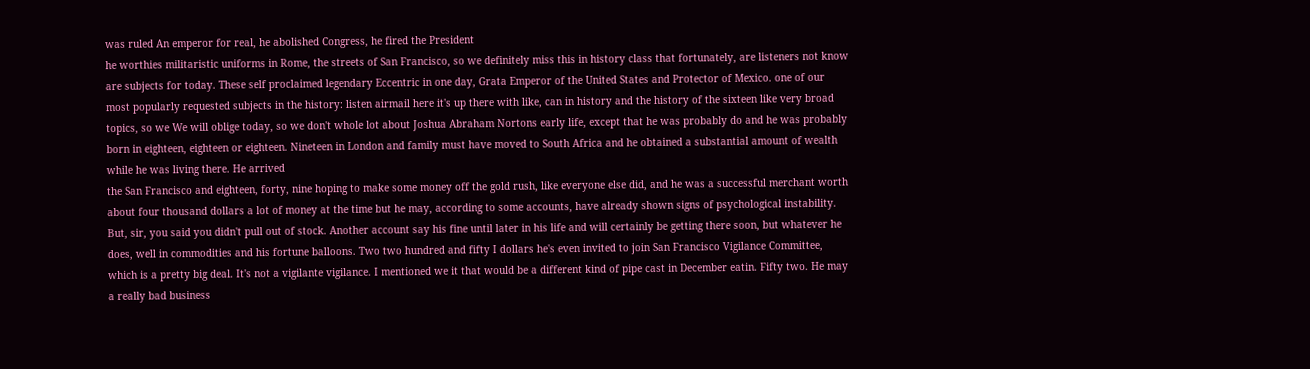was ruled An emperor for real, he abolished Congress, he fired the President
he worthies militaristic uniforms in Rome, the streets of San Francisco, so we definitely miss this in history class that fortunately, are listeners not know are subjects for today. These self proclaimed legendary Eccentric in one day, Grata Emperor of the United States and Protector of Mexico. one of our most popularly requested subjects in the history: listen airmail here it's up there with like, can in history and the history of the sixteen like very broad topics, so we We will oblige today, so we don't whole lot about Joshua Abraham Nortons early life, except that he was probably do and he was probably born in eighteen, eighteen or eighteen. Nineteen in London and family must have moved to South Africa and he obtained a substantial amount of wealth while he was living there. He arrived
the San Francisco and eighteen, forty, nine hoping to make some money off the gold rush, like everyone else did, and he was a successful merchant worth about four thousand dollars a lot of money at the time but he may, according to some accounts, have already shown signs of psychological instability. But, sir, you said you didn't pull out of stock. Another account say his fine until later in his life and will certainly be getting there soon, but whatever he does, well in commodities and his fortune balloons. Two two hundred and fifty I dollars he's even invited to join San Francisco Vigilance Committee, which is a pretty big deal. It's not a vigilante vigilance. I mentioned we it that would be a different kind of pipe cast in December eatin. Fifty two. He may a really bad business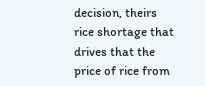decision, theirs rice shortage that drives that the price of rice from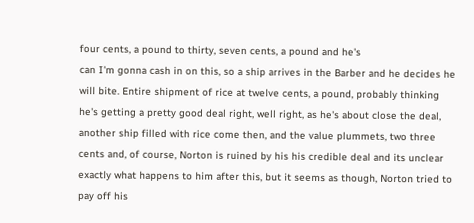four cents, a pound to thirty, seven cents, a pound and he's
can I'm gonna cash in on this, so a ship arrives in the Barber and he decides he will bite. Entire shipment of rice at twelve cents, a pound, probably thinking he's getting a pretty good deal right, well right, as he's about close the deal, another ship filled with rice come then, and the value plummets, two three cents and, of course, Norton is ruined by his his credible deal and its unclear exactly what happens to him after this, but it seems as though, Norton tried to pay off his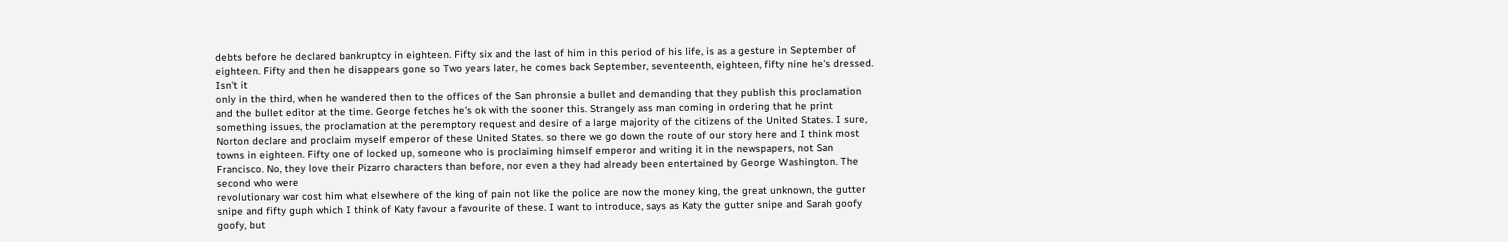debts before he declared bankruptcy in eighteen. Fifty six and the last of him in this period of his life, is as a gesture in September of eighteen. Fifty and then he disappears gone so Two years later, he comes back September, seventeenth, eighteen, fifty nine he's dressed. Isn't it
only in the third, when he wandered then to the offices of the San phronsie a bullet and demanding that they publish this proclamation and the bullet editor at the time. George fetches he's ok with the sooner this. Strangely ass man coming in ordering that he print something issues, the proclamation at the peremptory request and desire of a large majority of the citizens of the United States. I sure, Norton declare and proclaim myself emperor of these United States. so there we go down the route of our story here and I think most towns in eighteen. Fifty one of locked up, someone who is proclaiming himself emperor and writing it in the newspapers, not San Francisco. No, they love their Pizarro characters than before, nor even a they had already been entertained by George Washington. The second who were
revolutionary war cost him what elsewhere of the king of pain not like the police are now the money king, the great unknown, the gutter snipe and fifty guph which I think of Katy favour a favourite of these. I want to introduce, says as Katy the gutter snipe and Sarah goofy goofy, but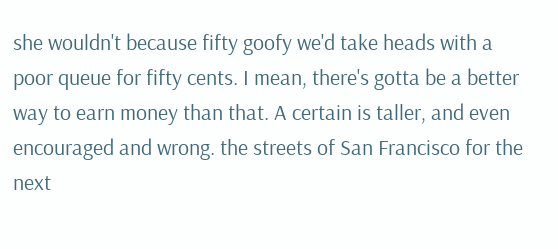she wouldn't because fifty goofy we'd take heads with a poor queue for fifty cents. I mean, there's gotta be a better way to earn money than that. A certain is taller, and even encouraged and wrong. the streets of San Francisco for the next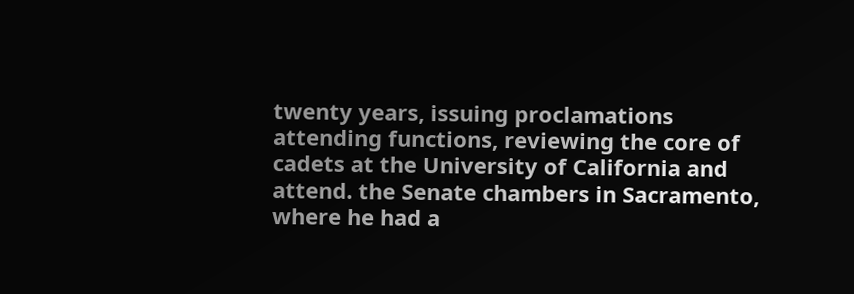twenty years, issuing proclamations attending functions, reviewing the core of cadets at the University of California and attend. the Senate chambers in Sacramento, where he had a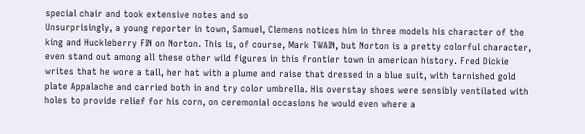special chair and took extensive notes and so
Unsurprisingly, a young reporter in town, Samuel, Clemens notices him in three models his character of the king and Huckleberry FIN on Norton. This is, of course, Mark TWAIN, but Norton is a pretty colorful character, even stand out among all these other wild figures in this frontier town in american history. Fred Dickie writes that he wore a tall, her hat with a plume and raise that dressed in a blue suit, with tarnished gold plate Appalache and carried both in and try color umbrella. His overstay shoes were sensibly ventilated with holes to provide relief for his corn, on ceremonial occasions he would even where a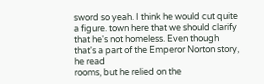sword so yeah. I think he would cut quite a figure. town here that we should clarify that he's not homeless. Even though that's a part of the Emperor Norton story, he read
rooms, but he relied on the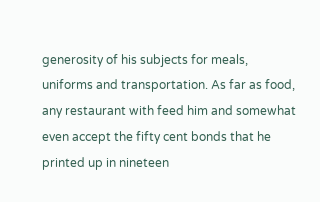generosity of his subjects for meals, uniforms and transportation. As far as food, any restaurant with feed him and somewhat even accept the fifty cent bonds that he printed up in nineteen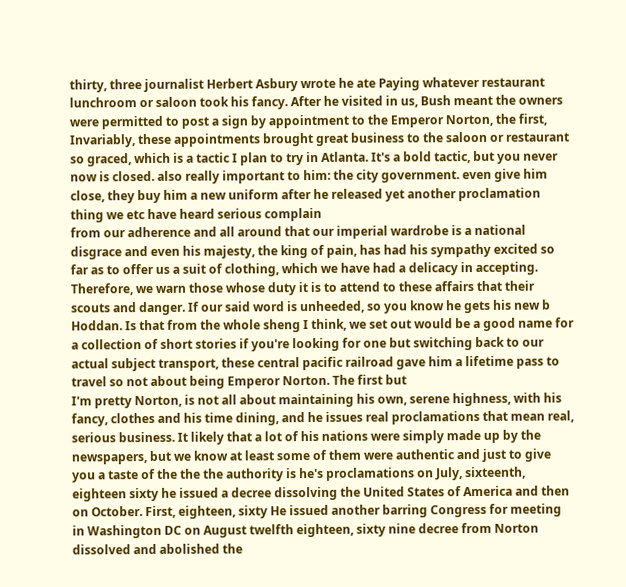thirty, three journalist Herbert Asbury wrote he ate Paying whatever restaurant lunchroom or saloon took his fancy. After he visited in us, Bush meant the owners were permitted to post a sign by appointment to the Emperor Norton, the first, Invariably, these appointments brought great business to the saloon or restaurant so graced, which is a tactic I plan to try in Atlanta. It's a bold tactic, but you never now is closed. also really important to him: the city government. even give him close, they buy him a new uniform after he released yet another proclamation thing we etc have heard serious complain
from our adherence and all around that our imperial wardrobe is a national disgrace and even his majesty, the king of pain, has had his sympathy excited so far as to offer us a suit of clothing, which we have had a delicacy in accepting. Therefore, we warn those whose duty it is to attend to these affairs that their scouts and danger. If our said word is unheeded, so you know he gets his new b Hoddan. Is that from the whole sheng I think, we set out would be a good name for a collection of short stories if you're looking for one but switching back to our actual subject transport, these central pacific railroad gave him a lifetime pass to travel so not about being Emperor Norton. The first but
I'm pretty Norton, is not all about maintaining his own, serene highness, with his fancy, clothes and his time dining, and he issues real proclamations that mean real, serious business. It likely that a lot of his nations were simply made up by the newspapers, but we know at least some of them were authentic and just to give you a taste of the the the authority is he's proclamations on July, sixteenth, eighteen sixty he issued a decree dissolving the United States of America and then on October. First, eighteen, sixty He issued another barring Congress for meeting in Washington DC on August twelfth eighteen, sixty nine decree from Norton dissolved and abolished the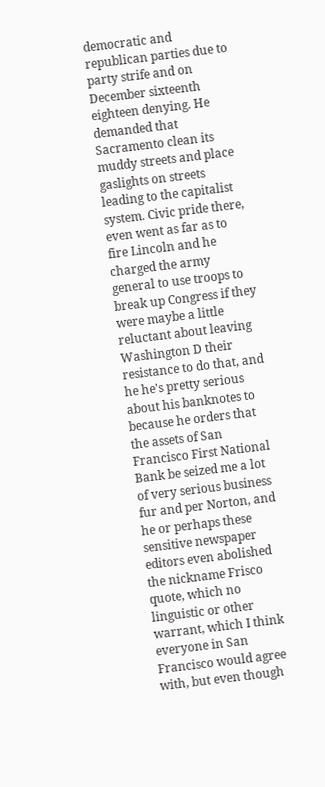democratic and republican parties due to party strife and on December sixteenth eighteen denying. He demanded that Sacramento clean its muddy streets and place gaslights on streets leading to the capitalist system. Civic pride there,
even went as far as to fire Lincoln and he charged the army general to use troops to break up Congress if they were maybe a little reluctant about leaving Washington D their resistance to do that, and he he's pretty serious about his banknotes to because he orders that the assets of San Francisco First National Bank be seized me a lot of very serious business fur and per Norton, and he or perhaps these sensitive newspaper editors even abolished the nickname Frisco quote, which no linguistic or other warrant, which I think everyone in San Francisco would agree with, but even though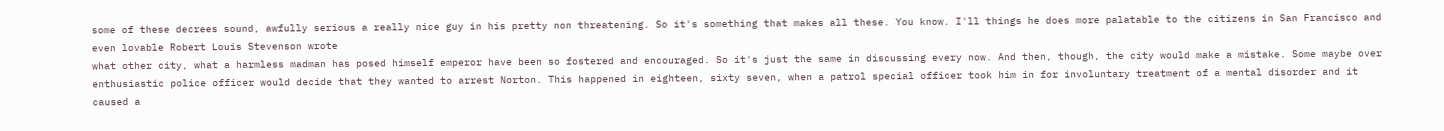some of these decrees sound, awfully serious a really nice guy in his pretty non threatening. So it's something that makes all these. You know. I'll things he does more palatable to the citizens in San Francisco and even lovable Robert Louis Stevenson wrote
what other city, what a harmless madman has posed himself emperor have been so fostered and encouraged. So it's just the same in discussing every now. And then, though, the city would make a mistake. Some maybe over enthusiastic police officer would decide that they wanted to arrest Norton. This happened in eighteen, sixty seven, when a patrol special officer took him in for involuntary treatment of a mental disorder and it caused a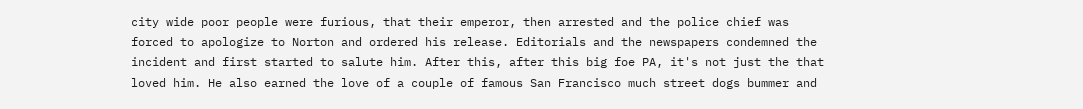city wide poor people were furious, that their emperor, then arrested and the police chief was forced to apologize to Norton and ordered his release. Editorials and the newspapers condemned the incident and first started to salute him. After this, after this big foe PA, it's not just the that loved him. He also earned the love of a couple of famous San Francisco much street dogs bummer and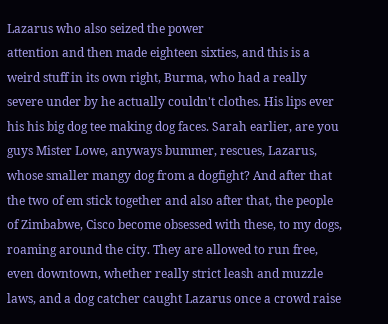Lazarus who also seized the power
attention and then made eighteen sixties, and this is a weird stuff in its own right, Burma, who had a really severe under by he actually couldn't clothes. His lips ever his his big dog tee making dog faces. Sarah earlier, are you guys Mister Lowe, anyways bummer, rescues, Lazarus, whose smaller mangy dog from a dogfight? And after that the two of em stick together and also after that, the people of Zimbabwe, Cisco become obsessed with these, to my dogs, roaming around the city. They are allowed to run free, even downtown, whether really strict leash and muzzle laws, and a dog catcher caught Lazarus once a crowd raise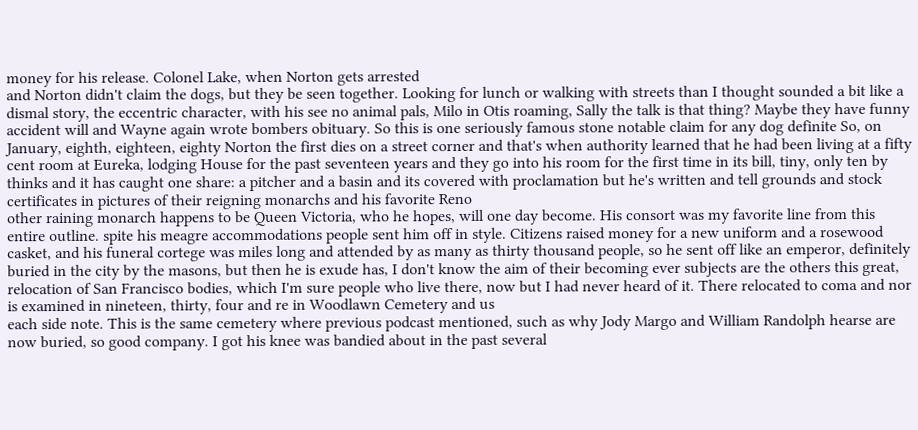money for his release. Colonel Lake, when Norton gets arrested
and Norton didn't claim the dogs, but they be seen together. Looking for lunch or walking with streets than I thought sounded a bit like a dismal story, the eccentric character, with his see no animal pals, Milo in Otis roaming, Sally the talk is that thing? Maybe they have funny accident will and Wayne again wrote bombers obituary. So this is one seriously famous stone notable claim for any dog definite So, on January, eighth, eighteen, eighty Norton the first dies on a street corner and that's when authority learned that he had been living at a fifty cent room at Eureka, lodging House for the past seventeen years and they go into his room for the first time in its bill, tiny, only ten by thinks and it has caught one share: a pitcher and a basin and its covered with proclamation but he's written and tell grounds and stock certificates in pictures of their reigning monarchs and his favorite Reno
other raining monarch happens to be Queen Victoria, who he hopes, will one day become. His consort was my favorite line from this entire outline. spite his meagre accommodations people sent him off in style. Citizens raised money for a new uniform and a rosewood casket, and his funeral cortege was miles long and attended by as many as thirty thousand people, so he sent off like an emperor, definitely buried in the city by the masons, but then he is exude has, I don't know the aim of their becoming ever subjects are the others this great, relocation of San Francisco bodies, which I'm sure people who live there, now but I had never heard of it. There relocated to coma and nor is examined in nineteen, thirty, four and re in Woodlawn Cemetery and us
each side note. This is the same cemetery where previous podcast mentioned, such as why Jody Margo and William Randolph hearse are now buried, so good company. I got his knee was bandied about in the past several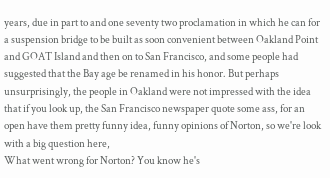years, due in part to and one seventy two proclamation in which he can for a suspension bridge to be built as soon convenient between Oakland Point and GOAT Island and then on to San Francisco, and some people had suggested that the Bay age be renamed in his honor. But perhaps unsurprisingly, the people in Oakland were not impressed with the idea that if you look up, the San Francisco newspaper quote some ass, for an open have them pretty funny idea, funny opinions of Norton, so we're look with a big question here,
What went wrong for Norton? You know he's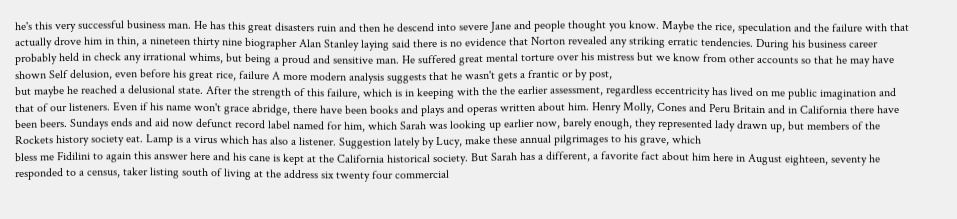he's this very successful business man. He has this great disasters ruin and then he descend into severe Jane and people thought you know. Maybe the rice, speculation and the failure with that actually drove him in thin, a nineteen thirty nine biographer Alan Stanley laying said there is no evidence that Norton revealed any striking erratic tendencies. During his business career probably held in check any irrational whims, but being a proud and sensitive man. He suffered great mental torture over his mistress but we know from other accounts so that he may have shown Self delusion, even before his great rice, failure A more modern analysis suggests that he wasn't gets a frantic or by post,
but maybe he reached a delusional state. After the strength of this failure, which is in keeping with the the earlier assessment, regardless eccentricity has lived on me public imagination and that of our listeners. Even if his name won't grace abridge, there have been books and plays and operas written about him. Henry Molly, Cones and Peru Britain and in California there have been beers. Sundays ends and aid now defunct record label named for him, which Sarah was looking up earlier now, barely enough, they represented lady drawn up, but members of the Rockets history society eat. Lamp is a virus which has also a listener. Suggestion lately by Lucy, make these annual pilgrimages to his grave, which
bless me Fidilini to again this answer here and his cane is kept at the California historical society. But Sarah has a different, a favorite fact about him here in August eighteen, seventy he responded to a census, taker listing south of living at the address six twenty four commercial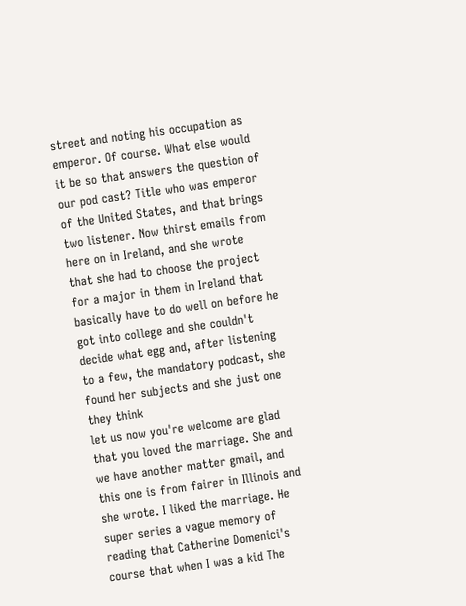street and noting his occupation as emperor. Of course. What else would it be so that answers the question of our pod cast? Title who was emperor of the United States, and that brings two listener. Now thirst emails from here on in Ireland, and she wrote that she had to choose the project for a major in them in Ireland that basically have to do well on before he got into college and she couldn't decide what egg and, after listening to a few, the mandatory podcast, she found her subjects and she just one they think
let us now you're welcome are glad that you loved the marriage. She and we have another matter gmail, and this one is from fairer in Illinois and she wrote. I liked the marriage. He super series a vague memory of reading that Catherine Domenici's course that when I was a kid The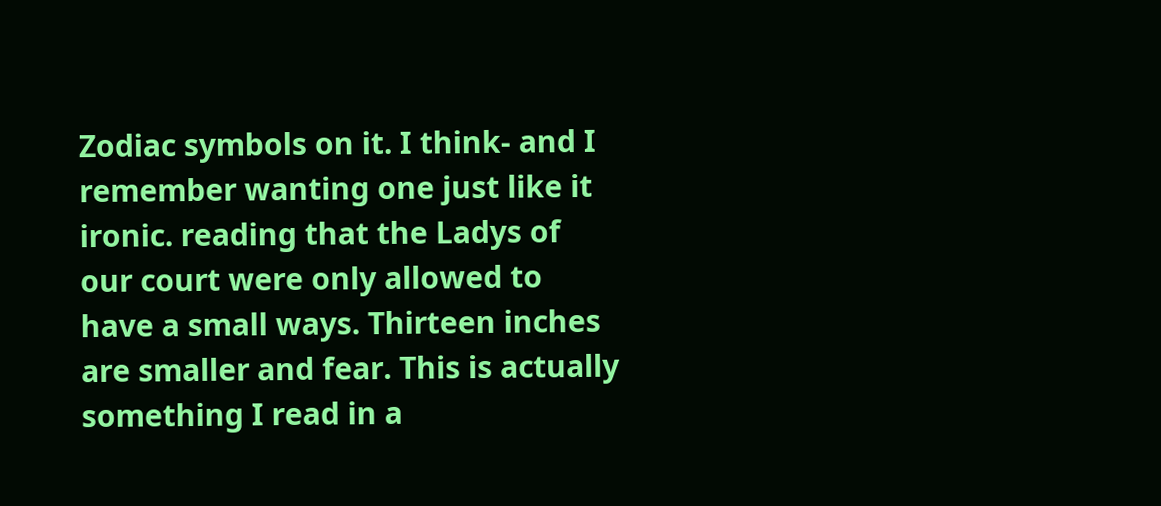Zodiac symbols on it. I think- and I remember wanting one just like it ironic. reading that the Ladys of our court were only allowed to have a small ways. Thirteen inches are smaller and fear. This is actually something I read in a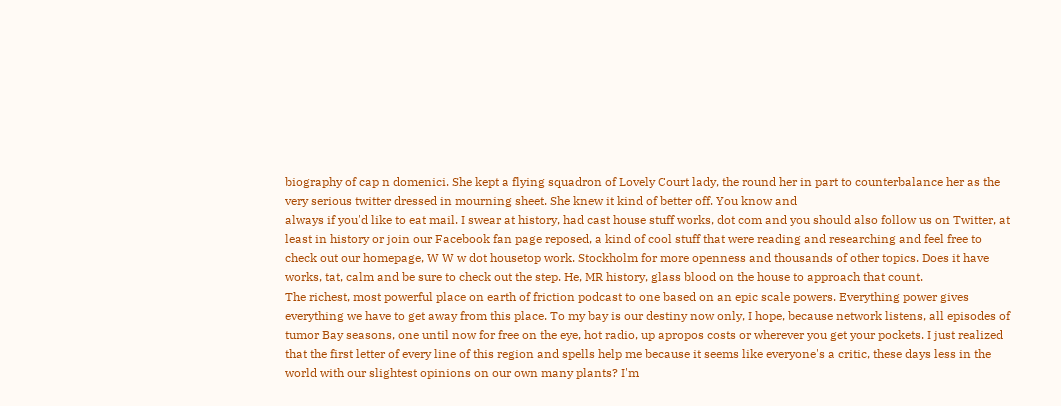biography of cap n domenici. She kept a flying squadron of Lovely Court lady, the round her in part to counterbalance her as the very serious twitter dressed in mourning sheet. She knew it kind of better off. You know and
always if you'd like to eat mail. I swear at history, had cast house stuff works, dot com and you should also follow us on Twitter, at least in history or join our Facebook fan page reposed, a kind of cool stuff that were reading and researching and feel free to check out our homepage, W W w dot housetop work. Stockholm for more openness and thousands of other topics. Does it have works, tat, calm and be sure to check out the step. He, MR history, glass blood on the house to approach that count.
The richest, most powerful place on earth of friction podcast to one based on an epic scale powers. Everything power gives everything we have to get away from this place. To my bay is our destiny now only, I hope, because network listens, all episodes of tumor Bay seasons, one until now for free on the eye, hot radio, up apropos costs or wherever you get your pockets. I just realized that the first letter of every line of this region and spells help me because it seems like everyone's a critic, these days less in the world with our slightest opinions on our own many plants? I'm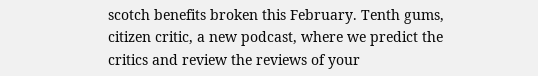scotch benefits broken this February. Tenth gums, citizen critic, a new podcast, where we predict the critics and review the reviews of your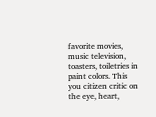favorite movies, music television, toasters, toiletries in paint colors. This
you citizen critic on the eye, heart,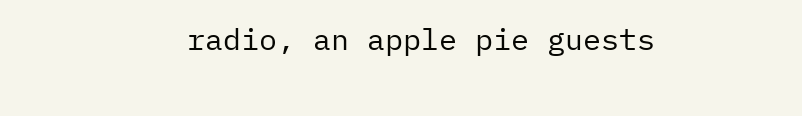radio, an apple pie guests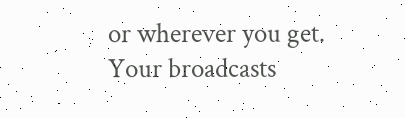or wherever you get. Your broadcasts